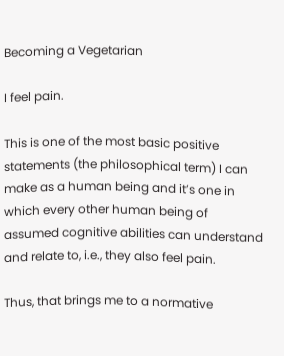Becoming a Vegetarian

I feel pain.

This is one of the most basic positive statements (the philosophical term) I can make as a human being and it’s one in which every other human being of assumed cognitive abilities can understand and relate to, i.e., they also feel pain.

Thus, that brings me to a normative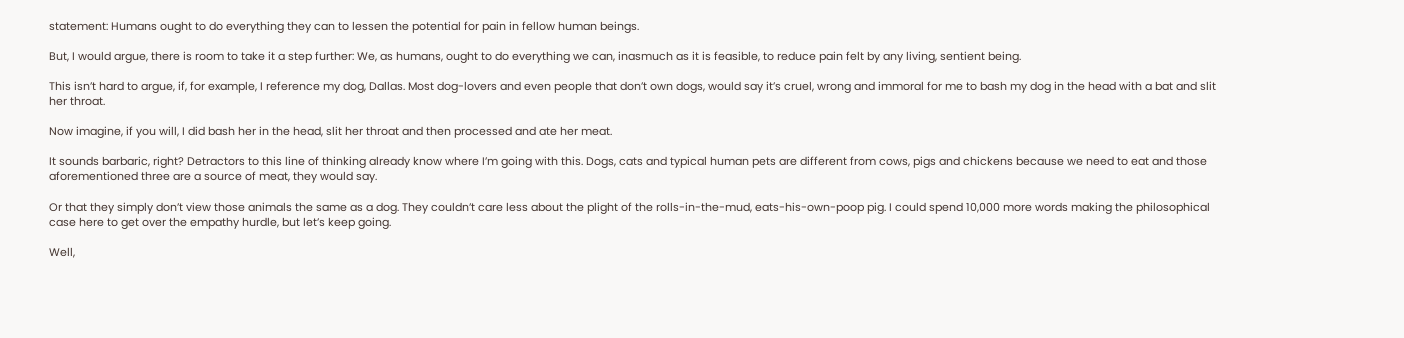statement: Humans ought to do everything they can to lessen the potential for pain in fellow human beings.

But, I would argue, there is room to take it a step further: We, as humans, ought to do everything we can, inasmuch as it is feasible, to reduce pain felt by any living, sentient being.

This isn’t hard to argue, if, for example, I reference my dog, Dallas. Most dog-lovers and even people that don’t own dogs, would say it’s cruel, wrong and immoral for me to bash my dog in the head with a bat and slit her throat.

Now imagine, if you will, I did bash her in the head, slit her throat and then processed and ate her meat.

It sounds barbaric, right? Detractors to this line of thinking already know where I’m going with this. Dogs, cats and typical human pets are different from cows, pigs and chickens because we need to eat and those aforementioned three are a source of meat, they would say.

Or that they simply don’t view those animals the same as a dog. They couldn’t care less about the plight of the rolls-in-the-mud, eats-his-own-poop pig. I could spend 10,000 more words making the philosophical case here to get over the empathy hurdle, but let’s keep going.

Well,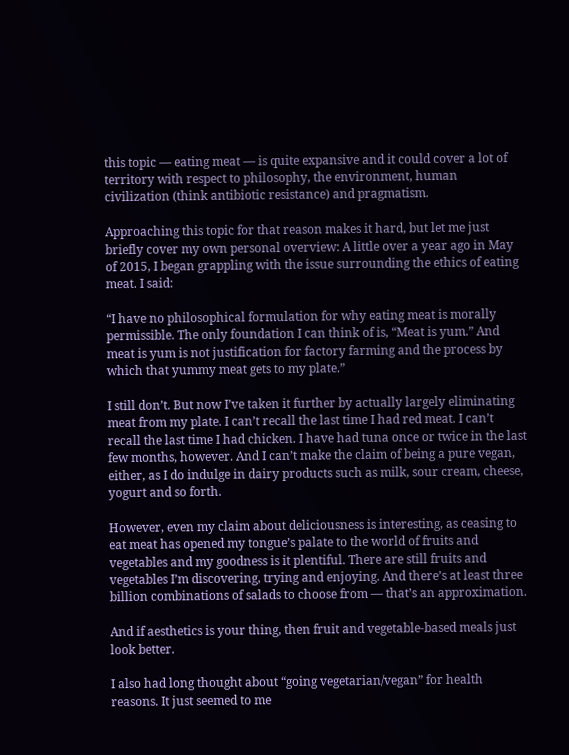this topic — eating meat — is quite expansive and it could cover a lot of territory with respect to philosophy, the environment, human civilization (think antibiotic resistance) and pragmatism.

Approaching this topic for that reason makes it hard, but let me just briefly cover my own personal overview: A little over a year ago in May of 2015, I began grappling with the issue surrounding the ethics of eating meat. I said:

“I have no philosophical formulation for why eating meat is morally permissible. The only foundation I can think of is, “Meat is yum.” And meat is yum is not justification for factory farming and the process by which that yummy meat gets to my plate.”

I still don’t. But now I’ve taken it further by actually largely eliminating meat from my plate. I can’t recall the last time I had red meat. I can’t recall the last time I had chicken. I have had tuna once or twice in the last few months, however. And I can’t make the claim of being a pure vegan, either, as I do indulge in dairy products such as milk, sour cream, cheese, yogurt and so forth.

However, even my claim about deliciousness is interesting, as ceasing to eat meat has opened my tongue’s palate to the world of fruits and vegetables and my goodness is it plentiful. There are still fruits and vegetables I’m discovering, trying and enjoying. And there’s at least three billion combinations of salads to choose from — that’s an approximation.

And if aesthetics is your thing, then fruit and vegetable-based meals just look better.

I also had long thought about “going vegetarian/vegan” for health reasons. It just seemed to me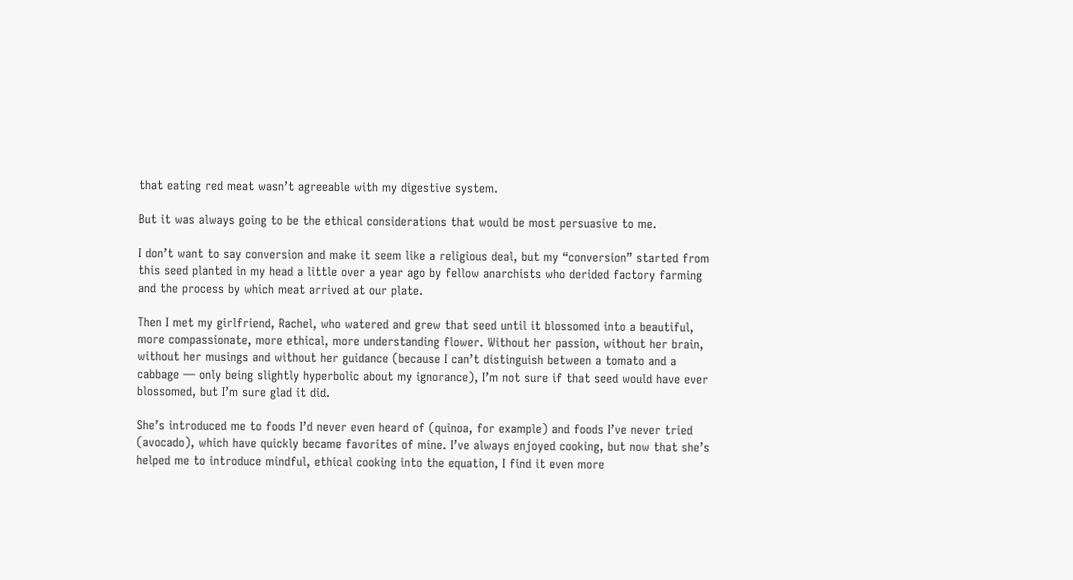that eating red meat wasn’t agreeable with my digestive system.

But it was always going to be the ethical considerations that would be most persuasive to me.

I don’t want to say conversion and make it seem like a religious deal, but my “conversion” started from this seed planted in my head a little over a year ago by fellow anarchists who derided factory farming and the process by which meat arrived at our plate.

Then I met my girlfriend, Rachel, who watered and grew that seed until it blossomed into a beautiful, more compassionate, more ethical, more understanding flower. Without her passion, without her brain, without her musings and without her guidance (because I can’t distinguish between a tomato and a cabbage — only being slightly hyperbolic about my ignorance), I’m not sure if that seed would have ever blossomed, but I’m sure glad it did.

She’s introduced me to foods I’d never even heard of (quinoa, for example) and foods I’ve never tried (avocado), which have quickly became favorites of mine. I’ve always enjoyed cooking, but now that she’s helped me to introduce mindful, ethical cooking into the equation, I find it even more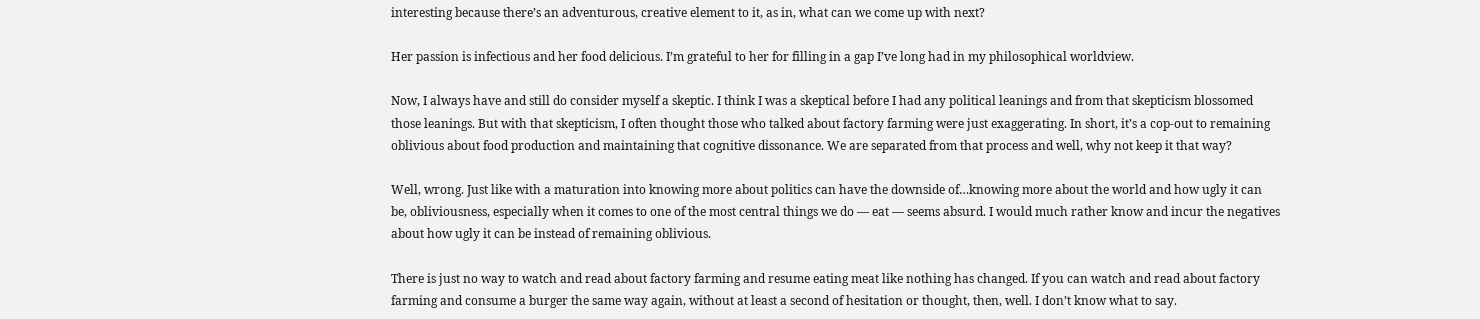interesting because there’s an adventurous, creative element to it, as in, what can we come up with next?

Her passion is infectious and her food delicious. I’m grateful to her for filling in a gap I’ve long had in my philosophical worldview.

Now, I always have and still do consider myself a skeptic. I think I was a skeptical before I had any political leanings and from that skepticism blossomed those leanings. But with that skepticism, I often thought those who talked about factory farming were just exaggerating. In short, it’s a cop-out to remaining oblivious about food production and maintaining that cognitive dissonance. We are separated from that process and well, why not keep it that way?

Well, wrong. Just like with a maturation into knowing more about politics can have the downside of…knowing more about the world and how ugly it can be, obliviousness, especially when it comes to one of the most central things we do — eat — seems absurd. I would much rather know and incur the negatives about how ugly it can be instead of remaining oblivious.

There is just no way to watch and read about factory farming and resume eating meat like nothing has changed. If you can watch and read about factory farming and consume a burger the same way again, without at least a second of hesitation or thought, then, well. I don’t know what to say.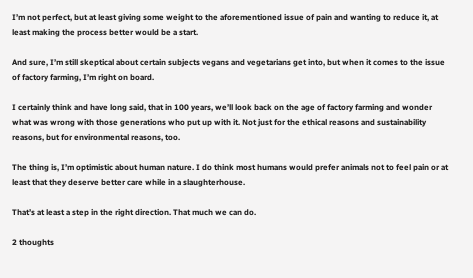I’m not perfect, but at least giving some weight to the aforementioned issue of pain and wanting to reduce it, at least making the process better would be a start.

And sure, I’m still skeptical about certain subjects vegans and vegetarians get into, but when it comes to the issue of factory farming, I’m right on board.

I certainly think and have long said, that in 100 years, we’ll look back on the age of factory farming and wonder what was wrong with those generations who put up with it. Not just for the ethical reasons and sustainability reasons, but for environmental reasons, too.

The thing is, I’m optimistic about human nature. I do think most humans would prefer animals not to feel pain or at least that they deserve better care while in a slaughterhouse.

That’s at least a step in the right direction. That much we can do.

2 thoughts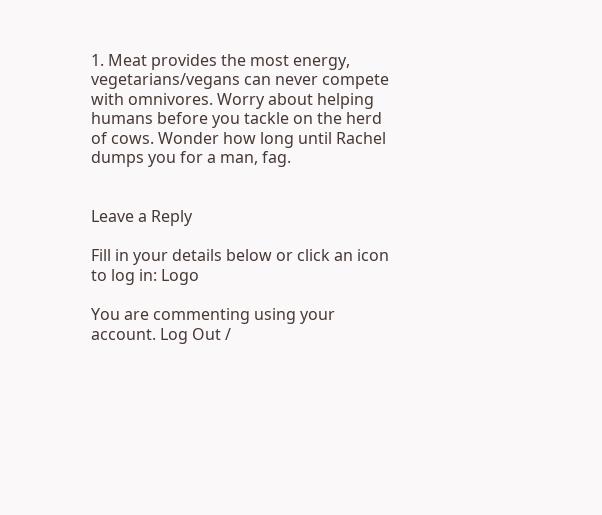1. Meat provides the most energy, vegetarians/vegans can never compete with omnivores. Worry about helping humans before you tackle on the herd of cows. Wonder how long until Rachel dumps you for a man, fag.


Leave a Reply

Fill in your details below or click an icon to log in: Logo

You are commenting using your account. Log Out /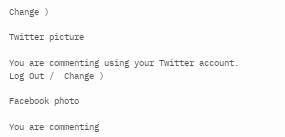Change )

Twitter picture

You are commenting using your Twitter account. Log Out /  Change )

Facebook photo

You are commenting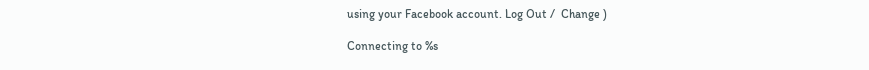using your Facebook account. Log Out /  Change )

Connecting to %s